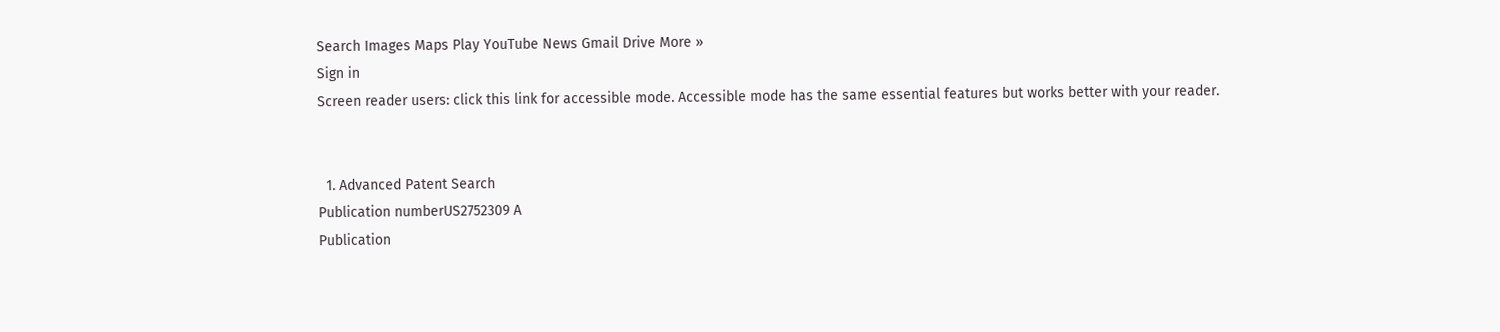Search Images Maps Play YouTube News Gmail Drive More »
Sign in
Screen reader users: click this link for accessible mode. Accessible mode has the same essential features but works better with your reader.


  1. Advanced Patent Search
Publication numberUS2752309 A
Publication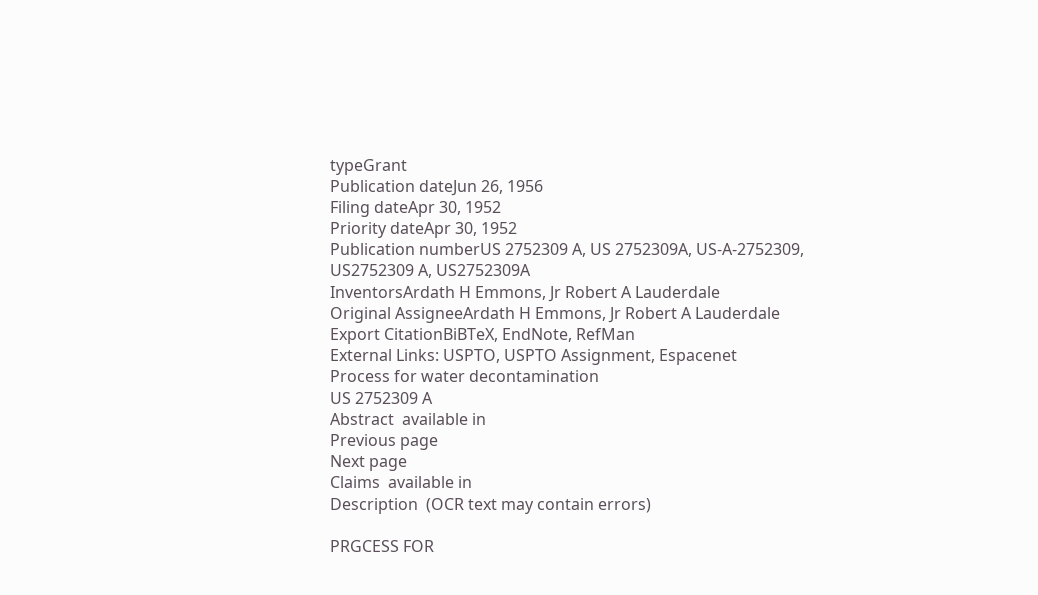typeGrant
Publication dateJun 26, 1956
Filing dateApr 30, 1952
Priority dateApr 30, 1952
Publication numberUS 2752309 A, US 2752309A, US-A-2752309, US2752309 A, US2752309A
InventorsArdath H Emmons, Jr Robert A Lauderdale
Original AssigneeArdath H Emmons, Jr Robert A Lauderdale
Export CitationBiBTeX, EndNote, RefMan
External Links: USPTO, USPTO Assignment, Espacenet
Process for water decontamination
US 2752309 A
Abstract  available in
Previous page
Next page
Claims  available in
Description  (OCR text may contain errors)

PRGCESS FOR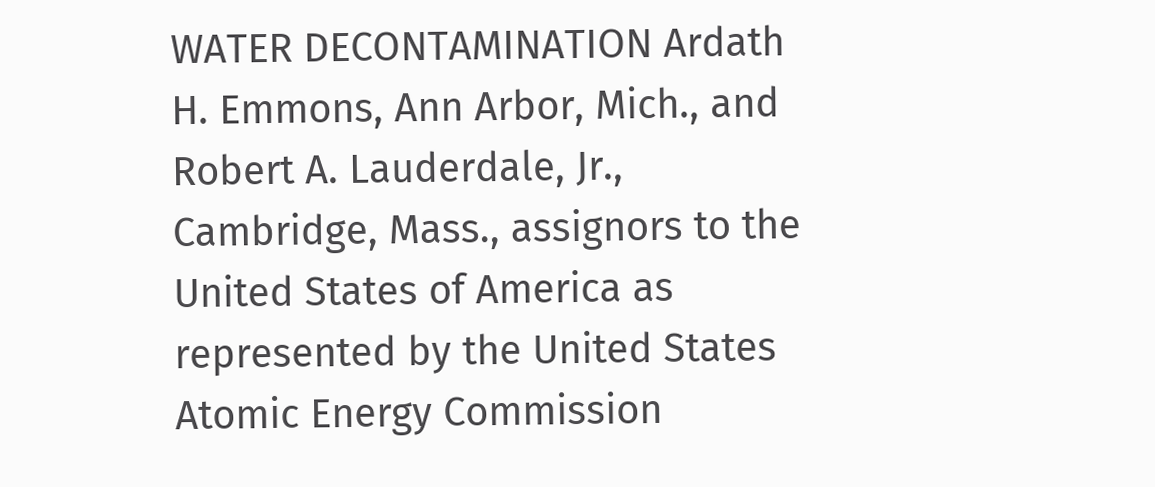WATER DECONTAMINATION Ardath H. Emmons, Ann Arbor, Mich., and Robert A. Lauderdale, Jr., Cambridge, Mass., assignors to the United States of America as represented by the United States Atomic Energy Commission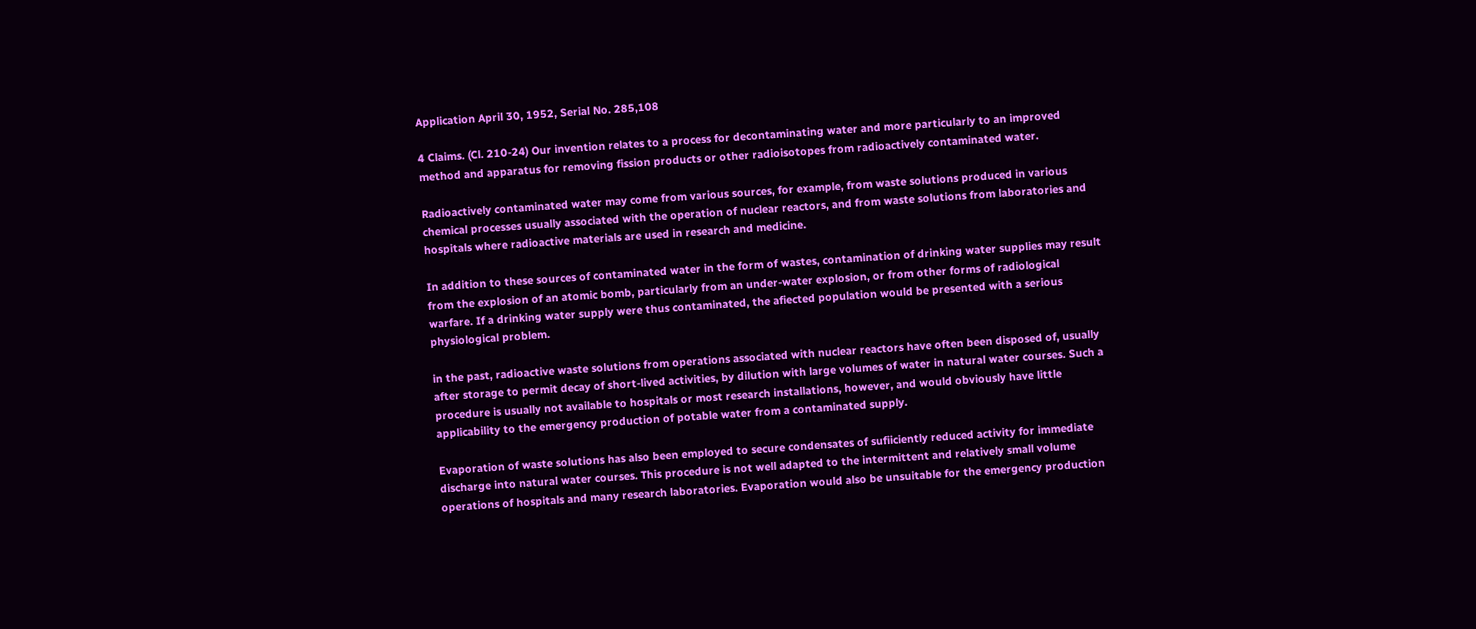Application April 30, 1952, Serial No. 285,108

4 Claims. (Cl. 210-24) Our invention relates to a process for decontaminating water and more particularly to an improved method and apparatus for removing fission products or other radioisotopes from radioactively contaminated water.

Radioactively contaminated water may come from various sources, for example, from waste solutions produced in various chemical processes usually associated with the operation of nuclear reactors, and from waste solutions from laboratories and hospitals where radioactive materials are used in research and medicine.

In addition to these sources of contaminated water in the form of wastes, contamination of drinking water supplies may result from the explosion of an atomic bomb, particularly from an under-water explosion, or from other forms of radiological warfare. If a drinking water supply were thus contaminated, the afiected population would be presented with a serious physiological problem.

in the past, radioactive waste solutions from operations associated with nuclear reactors have often been disposed of, usually after storage to permit decay of short-lived activities, by dilution with large volumes of water in natural water courses. Such a procedure is usually not available to hospitals or most research installations, however, and would obviously have little applicability to the emergency production of potable water from a contaminated supply.

Evaporation of waste solutions has also been employed to secure condensates of sufiiciently reduced activity for immediate discharge into natural water courses. This procedure is not well adapted to the intermittent and relatively small volume operations of hospitals and many research laboratories. Evaporation would also be unsuitable for the emergency production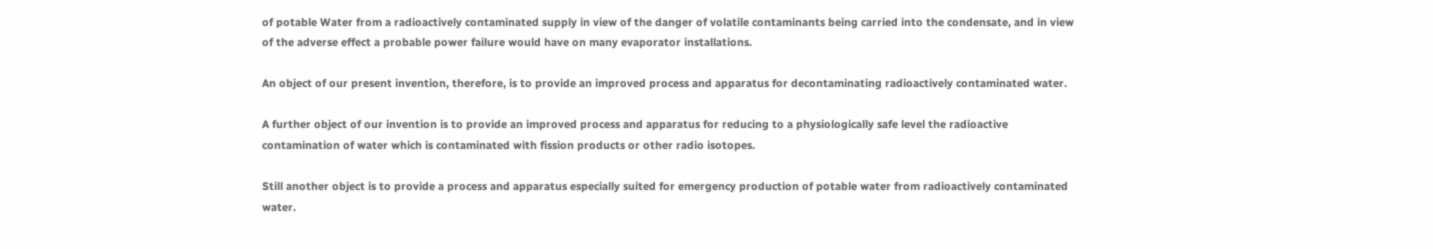of potable Water from a radioactively contaminated supply in view of the danger of volatile contaminants being carried into the condensate, and in view of the adverse effect a probable power failure would have on many evaporator installations.

An object of our present invention, therefore, is to provide an improved process and apparatus for decontaminating radioactively contaminated water.

A further object of our invention is to provide an improved process and apparatus for reducing to a physiologically safe level the radioactive contamination of water which is contaminated with fission products or other radio isotopes.

Still another object is to provide a process and apparatus especially suited for emergency production of potable water from radioactively contaminated water.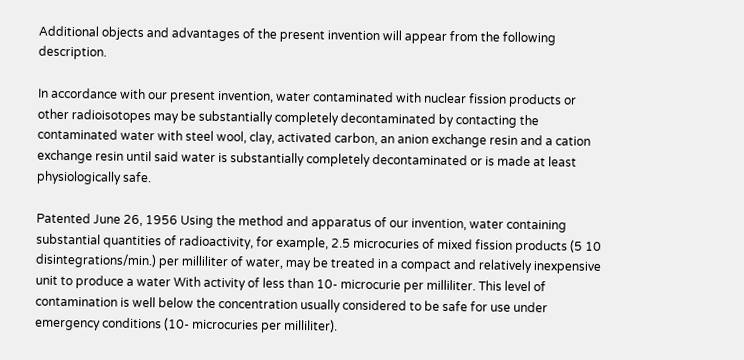Additional objects and advantages of the present invention will appear from the following description.

In accordance with our present invention, water contaminated with nuclear fission products or other radioisotopes may be substantially completely decontaminated by contacting the contaminated water with steel wool, clay, activated carbon, an anion exchange resin and a cation exchange resin until said water is substantially completely decontaminated or is made at least physiologically safe.

Patented June 26, 1956 Using the method and apparatus of our invention, water containing substantial quantities of radioactivity, for example, 2.5 microcuries of mixed fission products (5 10 disintegrations/min.) per milliliter of water, may be treated in a compact and relatively inexpensive unit to produce a water With activity of less than 10- microcurie per milliliter. This level of contamination is well below the concentration usually considered to be safe for use under emergency conditions (10- microcuries per milliliter).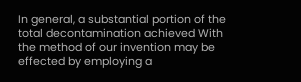In general, a substantial portion of the total decontamination achieved With the method of our invention may be effected by employing a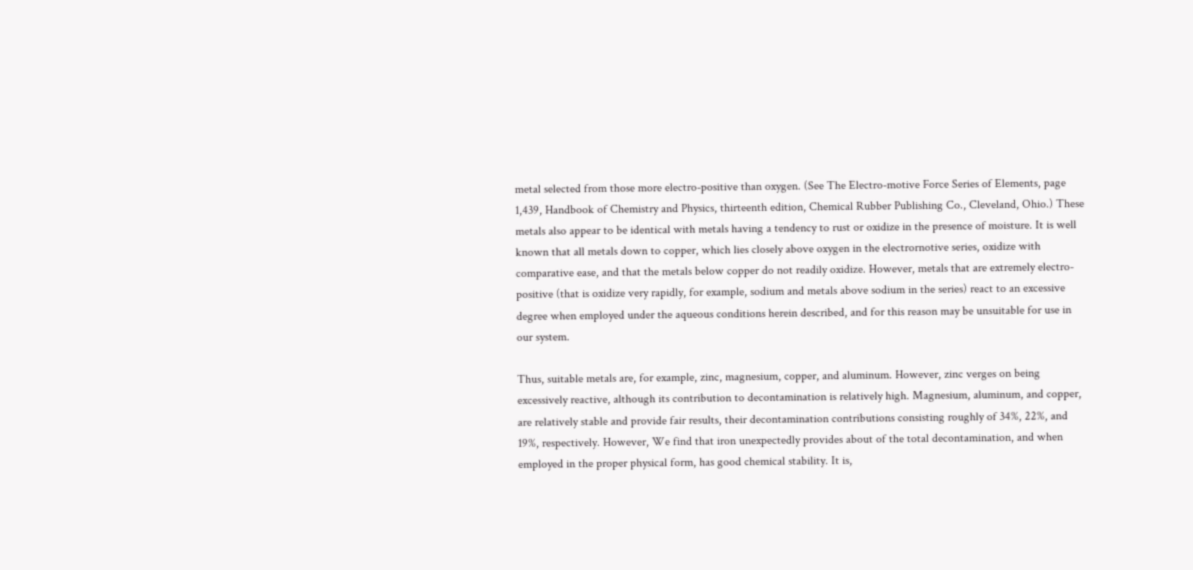metal selected from those more electro-positive than oxygen. (See The Electro-motive Force Series of Elements, page 1,439, Handbook of Chemistry and Physics, thirteenth edition, Chemical Rubber Publishing Co., Cleveland, Ohio.) These metals also appear to be identical with metals having a tendency to rust or oxidize in the presence of moisture. It is well known that all metals down to copper, which lies closely above oxygen in the electrornotive series, oxidize with comparative ease, and that the metals below copper do not readily oxidize. However, metals that are extremely electro-positive (that is oxidize very rapidly, for example, sodium and metals above sodium in the series) react to an excessive degree when employed under the aqueous conditions herein described, and for this reason may be unsuitable for use in our system.

Thus, suitable metals are, for example, zinc, magnesium, copper, and aluminum. However, zinc verges on being excessively reactive, although its contribution to decontamination is relatively high. Magnesium, aluminum, and copper, are relatively stable and provide fair results, their decontamination contributions consisting roughly of 34%, 22%, and 19%, respectively. However, We find that iron unexpectedly provides about of the total decontamination, and when employed in the proper physical form, has good chemical stability. It is,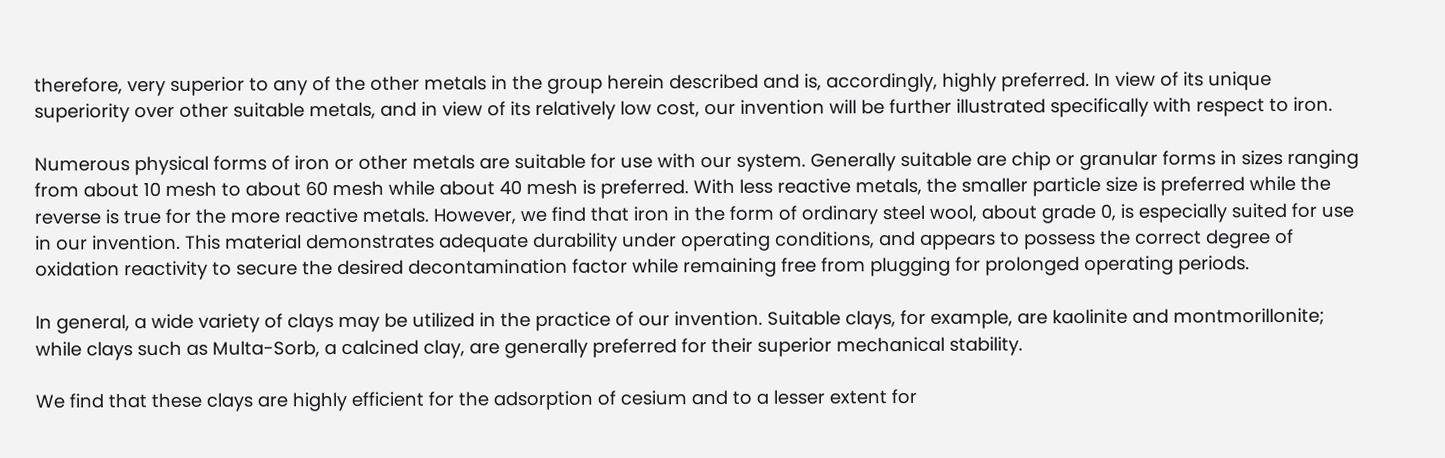therefore, very superior to any of the other metals in the group herein described and is, accordingly, highly preferred. In view of its unique superiority over other suitable metals, and in view of its relatively low cost, our invention will be further illustrated specifically with respect to iron.

Numerous physical forms of iron or other metals are suitable for use with our system. Generally suitable are chip or granular forms in sizes ranging from about 10 mesh to about 60 mesh while about 40 mesh is preferred. With less reactive metals, the smaller particle size is preferred while the reverse is true for the more reactive metals. However, we find that iron in the form of ordinary steel wool, about grade 0, is especially suited for use in our invention. This material demonstrates adequate durability under operating conditions, and appears to possess the correct degree of oxidation reactivity to secure the desired decontamination factor while remaining free from plugging for prolonged operating periods.

In general, a wide variety of clays may be utilized in the practice of our invention. Suitable clays, for example, are kaolinite and montmorillonite; while clays such as Multa-Sorb, a calcined clay, are generally preferred for their superior mechanical stability.

We find that these clays are highly efficient for the adsorption of cesium and to a lesser extent for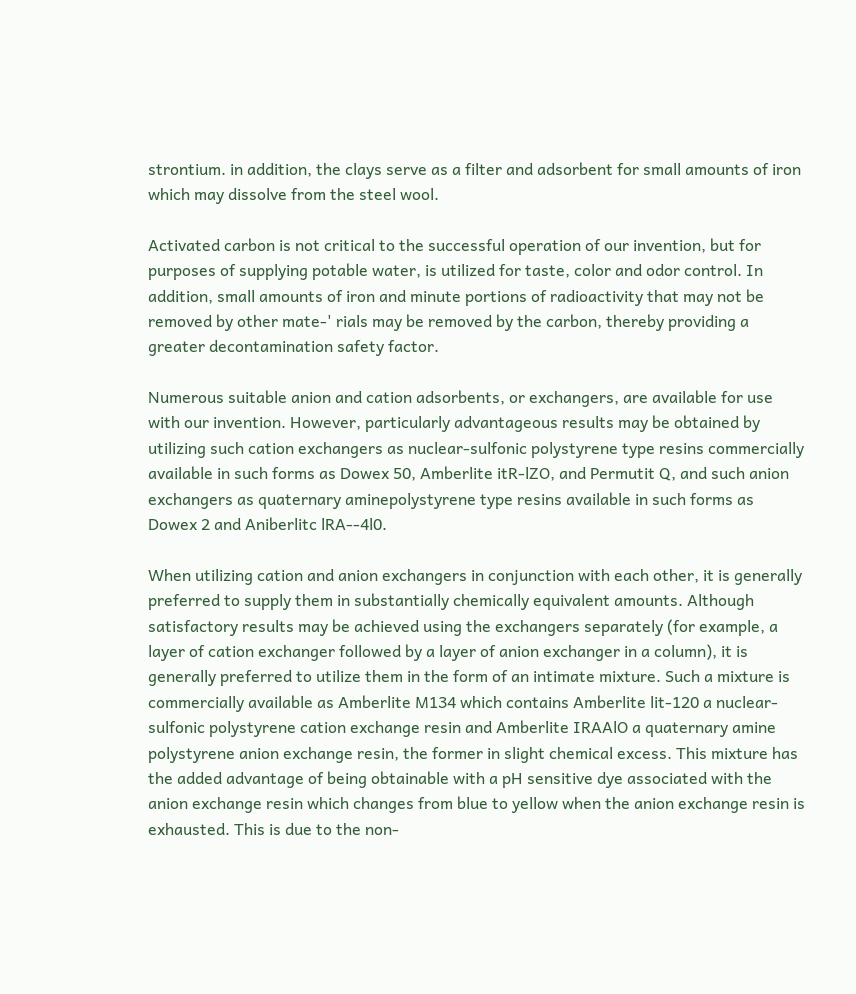strontium. in addition, the clays serve as a filter and adsorbent for small amounts of iron which may dissolve from the steel wool.

Activated carbon is not critical to the successful operation of our invention, but for purposes of supplying potable water, is utilized for taste, color and odor control. In addition, small amounts of iron and minute portions of radioactivity that may not be removed by other mate-' rials may be removed by the carbon, thereby providing a greater decontamination safety factor.

Numerous suitable anion and cation adsorbents, or exchangers, are available for use with our invention. However, particularly advantageous results may be obtained by utilizing such cation exchangers as nuclear-sulfonic polystyrene type resins commercially available in such forms as Dowex 50, Amberlite itR-lZO, and Permutit Q, and such anion exchangers as quaternary aminepolystyrene type resins available in such forms as Dowex 2 and Aniberlitc lRA--4l0.

When utilizing cation and anion exchangers in conjunction with each other, it is generally preferred to supply them in substantially chemically equivalent amounts. Although satisfactory results may be achieved using the exchangers separately (for example, a layer of cation exchanger followed by a layer of anion exchanger in a column), it is generally preferred to utilize them in the form of an intimate mixture. Such a mixture is commercially available as Amberlite M134 which contains Amberlite lit-120 a nuclear-sulfonic polystyrene cation exchange resin and Amberlite IRAAlO a quaternary amine polystyrene anion exchange resin, the former in slight chemical excess. This mixture has the added advantage of being obtainable with a pH sensitive dye associated with the anion exchange resin which changes from blue to yellow when the anion exchange resin is exhausted. This is due to the non-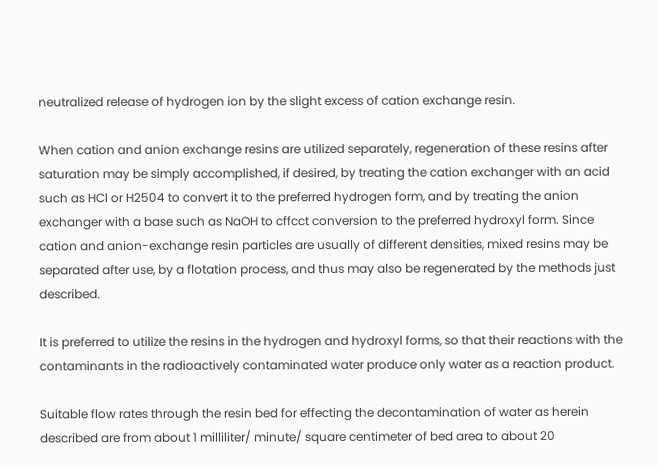neutralized release of hydrogen ion by the slight excess of cation exchange resin.

When cation and anion exchange resins are utilized separately, regeneration of these resins after saturation may be simply accomplished, if desired, by treating the cation exchanger with an acid such as HCl or H2504 to convert it to the preferred hydrogen form, and by treating the anion exchanger with a base such as NaOH to cffcct conversion to the preferred hydroxyl form. Since cation and anion-exchange resin particles are usually of different densities, mixed resins may be separated after use, by a flotation process, and thus may also be regenerated by the methods just described.

It is preferred to utilize the resins in the hydrogen and hydroxyl forms, so that their reactions with the contaminants in the radioactively contaminated water produce only water as a reaction product.

Suitable flow rates through the resin bed for effecting the decontamination of water as herein described are from about 1 milliliter/ minute/ square centimeter of bed area to about 20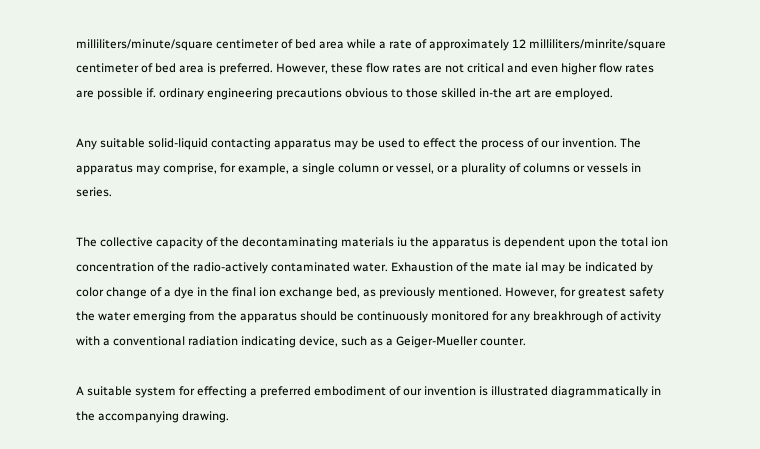milliliters/minute/square centimeter of bed area while a rate of approximately 12 milliliters/minrite/square centimeter of bed area is preferred. However, these flow rates are not critical and even higher flow rates are possible if. ordinary engineering precautions obvious to those skilled in-the art are employed.

Any suitable solid-liquid contacting apparatus may be used to effect the process of our invention. The apparatus may comprise, for example, a single column or vessel, or a plurality of columns or vessels in series.

The collective capacity of the decontaminating materials iu the apparatus is dependent upon the total ion concentration of the radio-actively contaminated water. Exhaustion of the mate ial may be indicated by color change of a dye in the final ion exchange bed, as previously mentioned. However, for greatest safety the water emerging from the apparatus should be continuously monitored for any breakhrough of activity with a conventional radiation indicating device, such as a Geiger-Mueller counter.

A suitable system for effecting a preferred embodiment of our invention is illustrated diagrammatically in the accompanying drawing.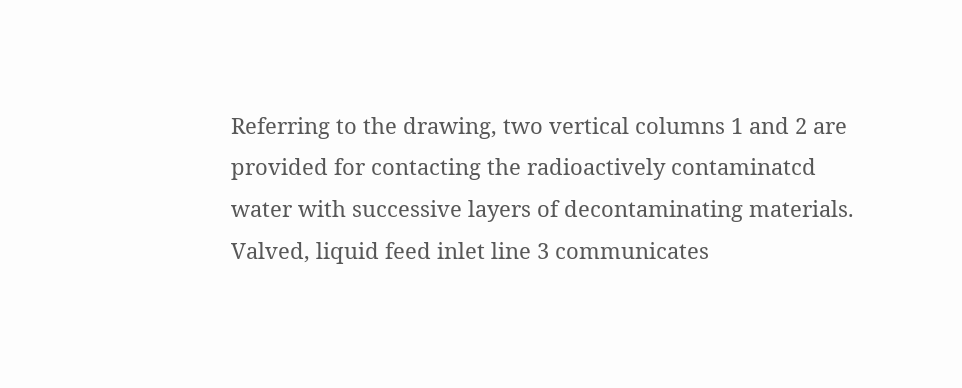Referring to the drawing, two vertical columns 1 and 2 are provided for contacting the radioactively contaminatcd water with successive layers of decontaminating materials. Valved, liquid feed inlet line 3 communicates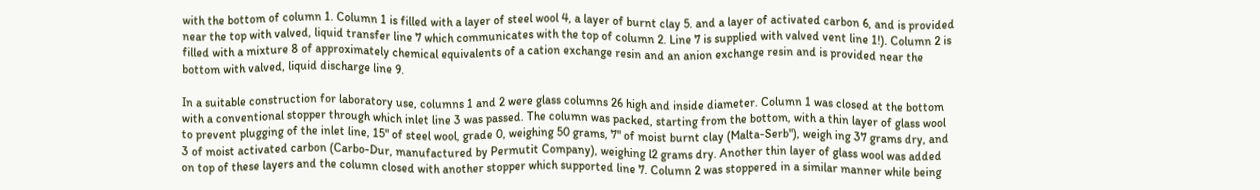with the bottom of column 1. Column 1 is filled with a layer of steel wool 4, a layer of burnt clay 5. and a layer of activated carbon 6, and is provided near the top with valved, liquid transfer line 7 which communicates with the top of column 2. Line 7 is supplied with valved vent line 1!). Column 2 is filled with a mixture 8 of approximately chemical equivalents of a cation exchange resin and an anion exchange resin and is provided near the bottom with valved, liquid discharge line 9.

In a suitable construction for laboratory use, columns 1 and 2 were glass columns 26 high and inside diameter. Column 1 was closed at the bottom with a conventional stopper through which inlet line 3 was passed. The column was packed, starting from the bottom, with a thin layer of glass wool to prevent plugging of the inlet line, 15" of steel wool, grade 0, weighing 50 grams, 7" of moist burnt clay (Malta-Serb"), weigh ing 37 grams dry, and 3 of moist activated carbon (Carbo-Dur, manufactured by Permutit Company), weighing l2 grams dry. Another thin layer of glass wool was added on top of these layers and the column closed with another stopper which supported line 7. Column 2 was stoppered in a similar manner while being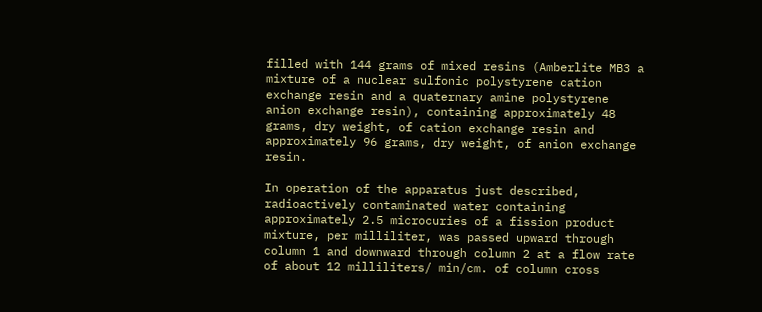filled with 144 grams of mixed resins (Amberlite MB3 a mixture of a nuclear sulfonic polystyrene cation exchange resin and a quaternary amine polystyrene anion exchange resin), containing approximately 48 grams, dry weight, of cation exchange resin and approximately 96 grams, dry weight, of anion exchange resin.

In operation of the apparatus just described, radioactively contaminated water containing approximately 2.5 microcuries of a fission product mixture, per milliliter, was passed upward through column 1 and downward through column 2 at a flow rate of about 12 milliliters/ min/cm. of column cross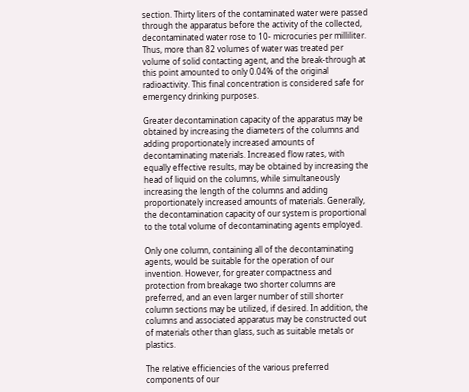section. Thirty liters of the contaminated water were passed through the apparatus before the activity of the collected, decontaminated water rose to 10- microcuries per milliliter. Thus, more than 82 volumes of water was treated per volume of solid contacting agent, and the break-through at this point amounted to only 0.04% of the original radioactivity. This final concentration is considered safe for emergency drinking purposes.

Greater decontamination capacity of the apparatus may be obtained by increasing the diameters of the columns and adding proportionately increased amounts of decontaminating materials. Increased flow rates, with equally effective results, may be obtained by increasing the head of liquid on the columns, while simultaneously increasing the length of the columns and adding proportionately increased amounts of materials. Generally, the decontamination capacity of our system is proportional to the total volume of decontaminating agents employed.

Only one column, containing all of the decontaminating agents, would be suitable for the operation of our invention. However, for greater compactness and protection from breakage two shorter columns are preferred, and an even larger number of still shorter column sections may be utilized, if desired. In addition, the columns and associated apparatus may be constructed out of materials other than glass, such as suitable metals or plastics.

The relative efficiencies of the various preferred components of our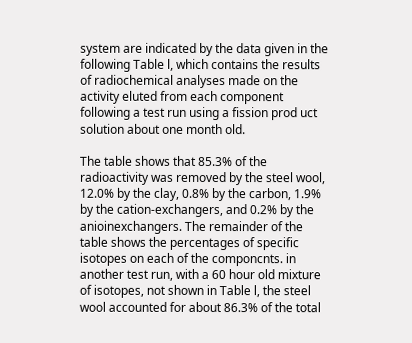system are indicated by the data given in the following Table l, which contains the results of radiochemical analyses made on the activity eluted from each component following a test run using a fission prod uct solution about one month old.

The table shows that 85.3% of the radioactivity was removed by the steel wool, 12.0% by the clay, 0.8% by the carbon, 1.9% by the cation-exchangers, and 0.2% by the anioinexchangers. The remainder of the table shows the percentages of specific isotopes on each of the componcnts. in another test run, with a 60 hour old mixture of isotopes, not shown in Table l, the steel wool accounted for about 86.3% of the total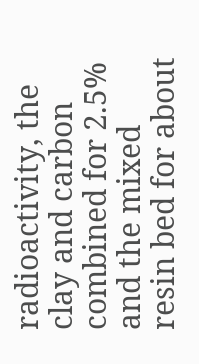radioactivity, the clay and carbon combined for 2.5% and the mixed resin bed for about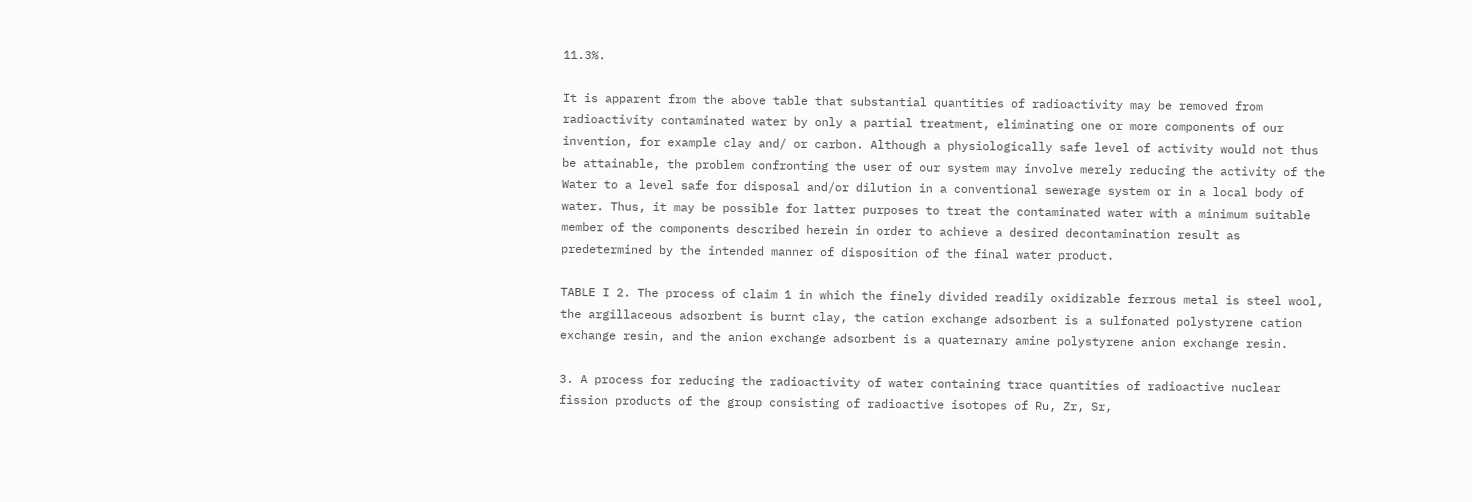11.3%.

It is apparent from the above table that substantial quantities of radioactivity may be removed from radioactivity contaminated water by only a partial treatment, eliminating one or more components of our invention, for example clay and/ or carbon. Although a physiologically safe level of activity would not thus be attainable, the problem confronting the user of our system may involve merely reducing the activity of the Water to a level safe for disposal and/or dilution in a conventional sewerage system or in a local body of water. Thus, it may be possible for latter purposes to treat the contaminated water with a minimum suitable member of the components described herein in order to achieve a desired decontamination result as predetermined by the intended manner of disposition of the final water product.

TABLE I 2. The process of claim 1 in which the finely divided readily oxidizable ferrous metal is steel wool, the argillaceous adsorbent is burnt clay, the cation exchange adsorbent is a sulfonated polystyrene cation exchange resin, and the anion exchange adsorbent is a quaternary amine polystyrene anion exchange resin.

3. A process for reducing the radioactivity of water containing trace quantities of radioactive nuclear fission products of the group consisting of radioactive isotopes of Ru, Zr, Sr,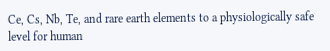Ce, Cs, Nb, Te, and rare earth elements to a physiologically safe level for human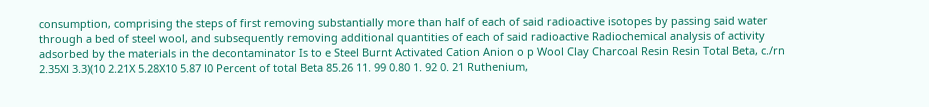consumption, comprising the steps of first removing substantially more than half of each of said radioactive isotopes by passing said water through a bed of steel wool, and subsequently removing additional quantities of each of said radioactive Radiochemical analysis of activity adsorbed by the materials in the decontaminator Is to e Steel Burnt Activated Cation Anion o p Wool Clay Charcoal Resin Resin Total Beta, c./rn 2.35Xl 3.3)(10 2.21X 5.28X10 5.87 l0 Percent of total Beta 85.26 11. 99 0.80 1. 92 0. 21 Ruthenium,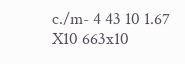c./m- 4 43 10 1.67 X10 663x10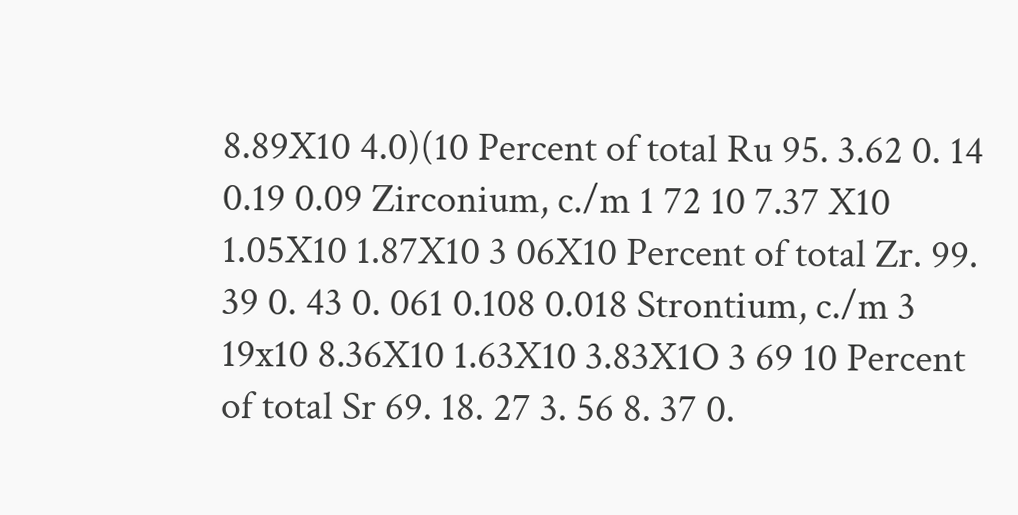8.89X10 4.0)(10 Percent of total Ru 95. 3.62 0. 14 0.19 0.09 Zirconium, c./m 1 72 10 7.37 X10 1.05X10 1.87X10 3 06X10 Percent of total Zr. 99. 39 0. 43 0. 061 0.108 0.018 Strontium, c./m 3 19x10 8.36X10 1.63X10 3.83X1O 3 69 10 Percent of total Sr 69. 18. 27 3. 56 8. 37 0.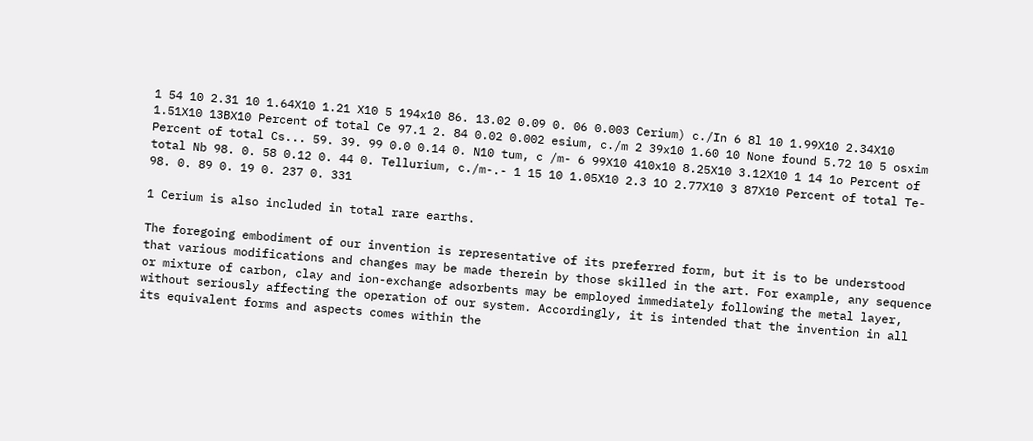1 54 10 2.31 10 1.64X10 1.21 X10 5 194x10 86. 13.02 0.09 0. 06 0.003 Cerium) c./In 6 8l 10 1.99X10 2.34X10 1.51X10 13BX10 Percent of total Ce 97.1 2. 84 0.02 0.002 esium, c./m 2 39x10 1.60 10 None found 5.72 10 5 osxim Percent of total Cs... 59. 39. 99 0.0 0.14 0. N10 tum, c /m- 6 99X10 410x10 8.25X10 3.12X10 1 14 1o Percent of total Nb 98. 0. 58 0.12 0. 44 0. Tellurium, c./m-.- 1 15 10 1.05X10 2.3 1O 2.77X10 3 87X10 Percent of total Te- 98. 0. 89 0. 19 0. 237 0. 331

1 Cerium is also included in total rare earths.

The foregoing embodiment of our invention is representative of its preferred form, but it is to be understood that various modifications and changes may be made therein by those skilled in the art. For example, any sequence or mixture of carbon, clay and ion-exchange adsorbents may be employed immediately following the metal layer, without seriously affecting the operation of our system. Accordingly, it is intended that the invention in all its equivalent forms and aspects comes within the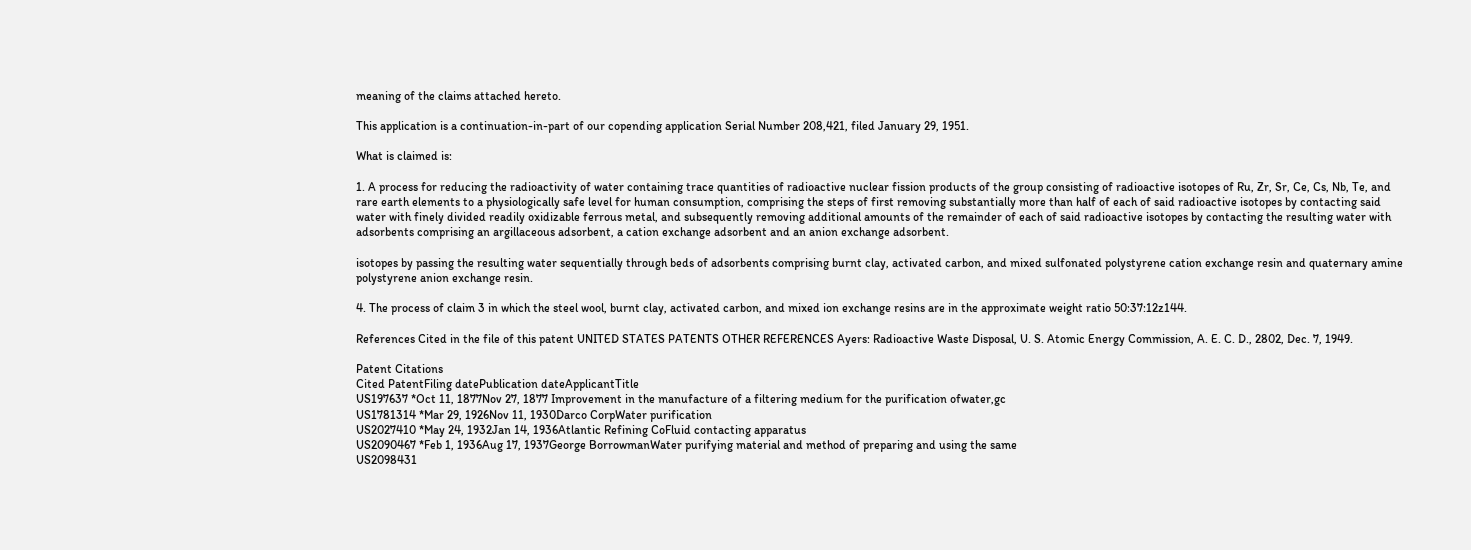meaning of the claims attached hereto.

This application is a continuation-in-part of our copending application Serial Number 208,421, filed January 29, 1951.

What is claimed is:

1. A process for reducing the radioactivity of water containing trace quantities of radioactive nuclear fission products of the group consisting of radioactive isotopes of Ru, Zr, Sr, Ce, Cs, Nb, Te, and rare earth elements to a physiologically safe level for human consumption, comprising the steps of first removing substantially more than half of each of said radioactive isotopes by contacting said water with finely divided readily oxidizable ferrous metal, and subsequently removing additional amounts of the remainder of each of said radioactive isotopes by contacting the resulting water with adsorbents comprising an argillaceous adsorbent, a cation exchange adsorbent and an anion exchange adsorbent.

isotopes by passing the resulting water sequentially through beds of adsorbents comprising burnt clay, activated carbon, and mixed sulfonated polystyrene cation exchange resin and quaternary amine polystyrene anion exchange resin.

4. The process of claim 3 in which the steel wool, burnt clay, activated carbon, and mixed ion exchange resins are in the approximate weight ratio 50:37:12z144.

References Cited in the file of this patent UNITED STATES PATENTS OTHER REFERENCES Ayers: Radioactive Waste Disposal, U. S. Atomic Energy Commission, A. E. C. D., 2802, Dec. 7, 1949.

Patent Citations
Cited PatentFiling datePublication dateApplicantTitle
US197637 *Oct 11, 1877Nov 27, 1877 Improvement in the manufacture of a filtering medium for the purification ofwater,gc
US1781314 *Mar 29, 1926Nov 11, 1930Darco CorpWater purification
US2027410 *May 24, 1932Jan 14, 1936Atlantic Refining CoFluid contacting apparatus
US2090467 *Feb 1, 1936Aug 17, 1937George BorrowmanWater purifying material and method of preparing and using the same
US2098431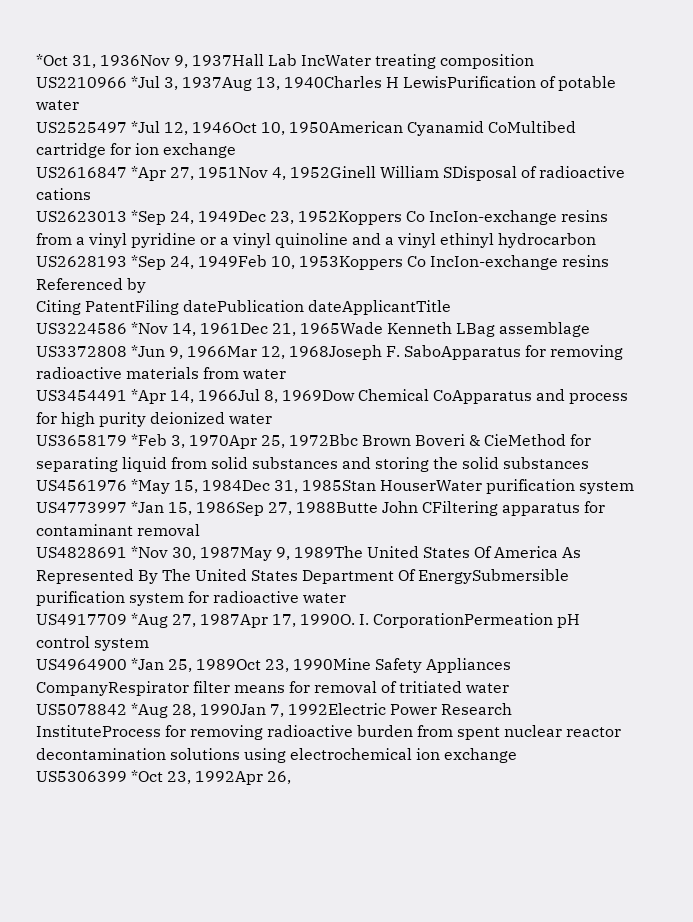*Oct 31, 1936Nov 9, 1937Hall Lab IncWater treating composition
US2210966 *Jul 3, 1937Aug 13, 1940Charles H LewisPurification of potable water
US2525497 *Jul 12, 1946Oct 10, 1950American Cyanamid CoMultibed cartridge for ion exchange
US2616847 *Apr 27, 1951Nov 4, 1952Ginell William SDisposal of radioactive cations
US2623013 *Sep 24, 1949Dec 23, 1952Koppers Co IncIon-exchange resins from a vinyl pyridine or a vinyl quinoline and a vinyl ethinyl hydrocarbon
US2628193 *Sep 24, 1949Feb 10, 1953Koppers Co IncIon-exchange resins
Referenced by
Citing PatentFiling datePublication dateApplicantTitle
US3224586 *Nov 14, 1961Dec 21, 1965Wade Kenneth LBag assemblage
US3372808 *Jun 9, 1966Mar 12, 1968Joseph F. SaboApparatus for removing radioactive materials from water
US3454491 *Apr 14, 1966Jul 8, 1969Dow Chemical CoApparatus and process for high purity deionized water
US3658179 *Feb 3, 1970Apr 25, 1972Bbc Brown Boveri & CieMethod for separating liquid from solid substances and storing the solid substances
US4561976 *May 15, 1984Dec 31, 1985Stan HouserWater purification system
US4773997 *Jan 15, 1986Sep 27, 1988Butte John CFiltering apparatus for contaminant removal
US4828691 *Nov 30, 1987May 9, 1989The United States Of America As Represented By The United States Department Of EnergySubmersible purification system for radioactive water
US4917709 *Aug 27, 1987Apr 17, 1990O. I. CorporationPermeation pH control system
US4964900 *Jan 25, 1989Oct 23, 1990Mine Safety Appliances CompanyRespirator filter means for removal of tritiated water
US5078842 *Aug 28, 1990Jan 7, 1992Electric Power Research InstituteProcess for removing radioactive burden from spent nuclear reactor decontamination solutions using electrochemical ion exchange
US5306399 *Oct 23, 1992Apr 26,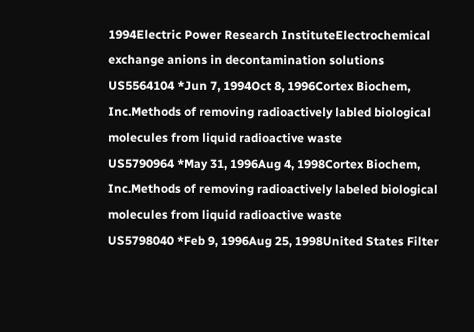1994Electric Power Research InstituteElectrochemical exchange anions in decontamination solutions
US5564104 *Jun 7, 1994Oct 8, 1996Cortex Biochem, Inc.Methods of removing radioactively labled biological molecules from liquid radioactive waste
US5790964 *May 31, 1996Aug 4, 1998Cortex Biochem, Inc.Methods of removing radioactively labeled biological molecules from liquid radioactive waste
US5798040 *Feb 9, 1996Aug 25, 1998United States Filter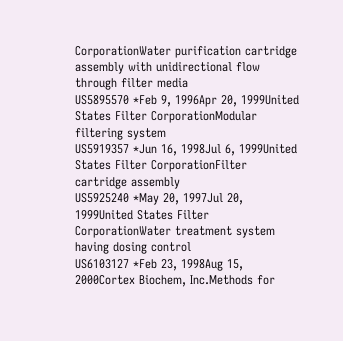CorporationWater purification cartridge assembly with unidirectional flow through filter media
US5895570 *Feb 9, 1996Apr 20, 1999United States Filter CorporationModular filtering system
US5919357 *Jun 16, 1998Jul 6, 1999United States Filter CorporationFilter cartridge assembly
US5925240 *May 20, 1997Jul 20, 1999United States Filter CorporationWater treatment system having dosing control
US6103127 *Feb 23, 1998Aug 15, 2000Cortex Biochem, Inc.Methods for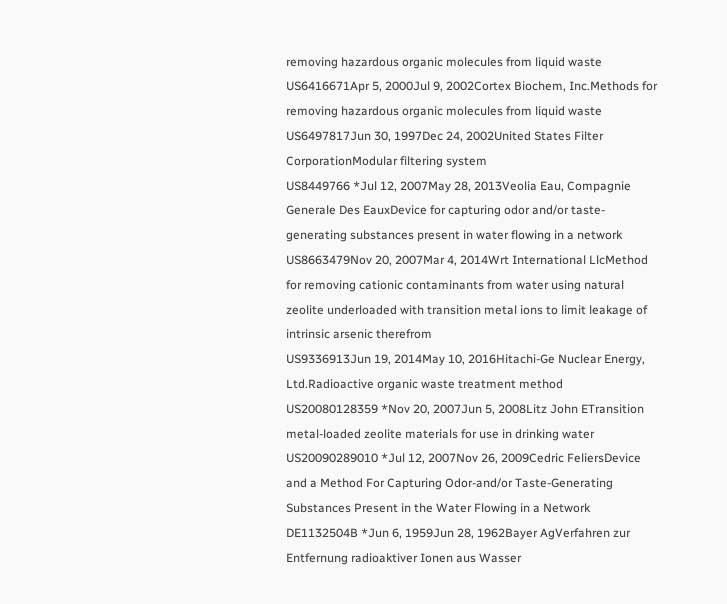removing hazardous organic molecules from liquid waste
US6416671Apr 5, 2000Jul 9, 2002Cortex Biochem, Inc.Methods for removing hazardous organic molecules from liquid waste
US6497817Jun 30, 1997Dec 24, 2002United States Filter CorporationModular filtering system
US8449766 *Jul 12, 2007May 28, 2013Veolia Eau, Compagnie Generale Des EauxDevice for capturing odor and/or taste-generating substances present in water flowing in a network
US8663479Nov 20, 2007Mar 4, 2014Wrt International LlcMethod for removing cationic contaminants from water using natural zeolite underloaded with transition metal ions to limit leakage of intrinsic arsenic therefrom
US9336913Jun 19, 2014May 10, 2016Hitachi-Ge Nuclear Energy, Ltd.Radioactive organic waste treatment method
US20080128359 *Nov 20, 2007Jun 5, 2008Litz John ETransition metal-loaded zeolite materials for use in drinking water
US20090289010 *Jul 12, 2007Nov 26, 2009Cedric FeliersDevice and a Method For Capturing Odor-and/or Taste-Generating Substances Present in the Water Flowing in a Network
DE1132504B *Jun 6, 1959Jun 28, 1962Bayer AgVerfahren zur Entfernung radioaktiver Ionen aus Wasser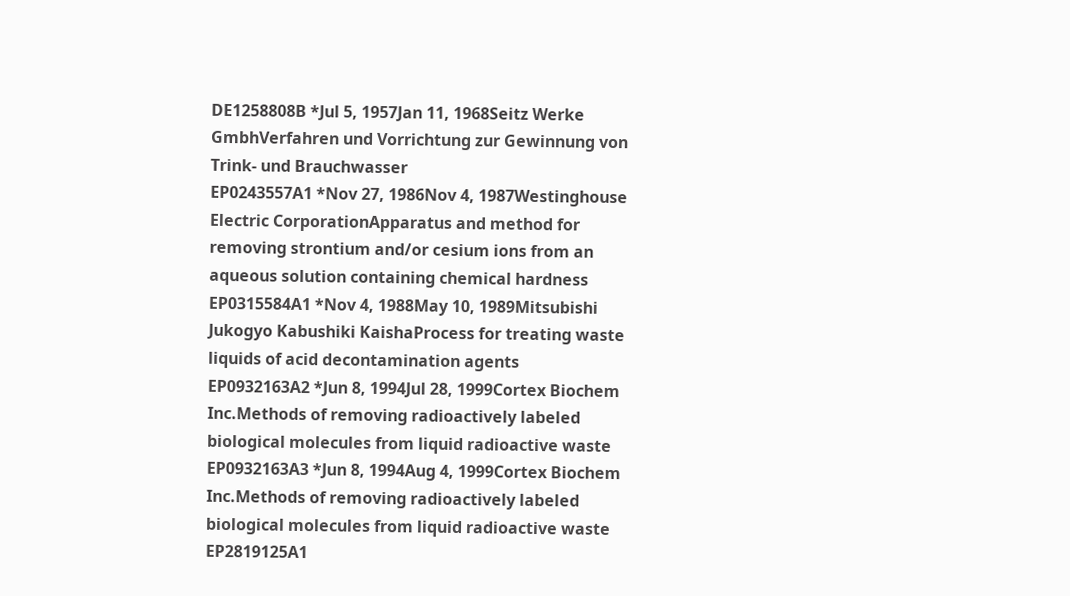DE1258808B *Jul 5, 1957Jan 11, 1968Seitz Werke GmbhVerfahren und Vorrichtung zur Gewinnung von Trink- und Brauchwasser
EP0243557A1 *Nov 27, 1986Nov 4, 1987Westinghouse Electric CorporationApparatus and method for removing strontium and/or cesium ions from an aqueous solution containing chemical hardness
EP0315584A1 *Nov 4, 1988May 10, 1989Mitsubishi Jukogyo Kabushiki KaishaProcess for treating waste liquids of acid decontamination agents
EP0932163A2 *Jun 8, 1994Jul 28, 1999Cortex Biochem Inc.Methods of removing radioactively labeled biological molecules from liquid radioactive waste
EP0932163A3 *Jun 8, 1994Aug 4, 1999Cortex Biochem Inc.Methods of removing radioactively labeled biological molecules from liquid radioactive waste
EP2819125A1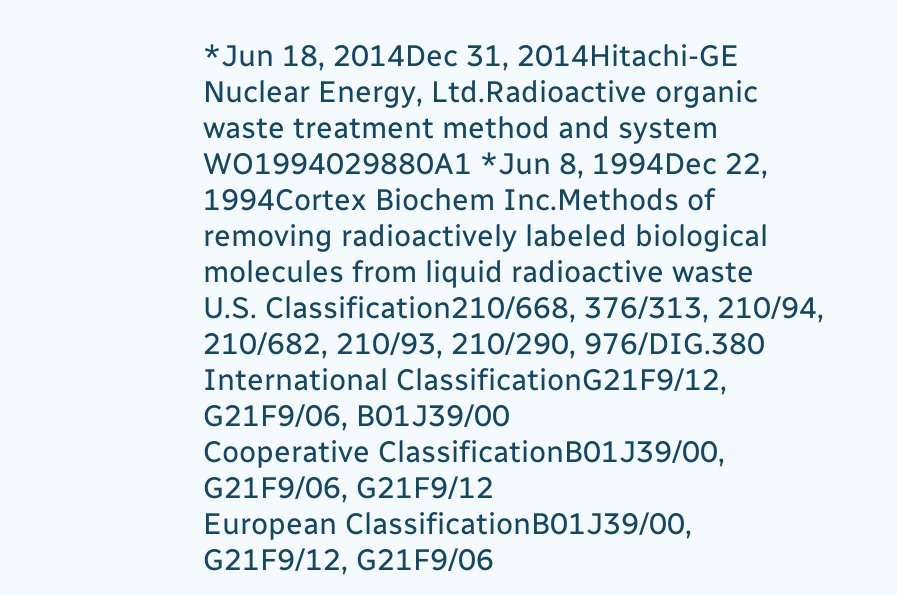*Jun 18, 2014Dec 31, 2014Hitachi-GE Nuclear Energy, Ltd.Radioactive organic waste treatment method and system
WO1994029880A1 *Jun 8, 1994Dec 22, 1994Cortex Biochem Inc.Methods of removing radioactively labeled biological molecules from liquid radioactive waste
U.S. Classification210/668, 376/313, 210/94, 210/682, 210/93, 210/290, 976/DIG.380
International ClassificationG21F9/12, G21F9/06, B01J39/00
Cooperative ClassificationB01J39/00, G21F9/06, G21F9/12
European ClassificationB01J39/00, G21F9/12, G21F9/06